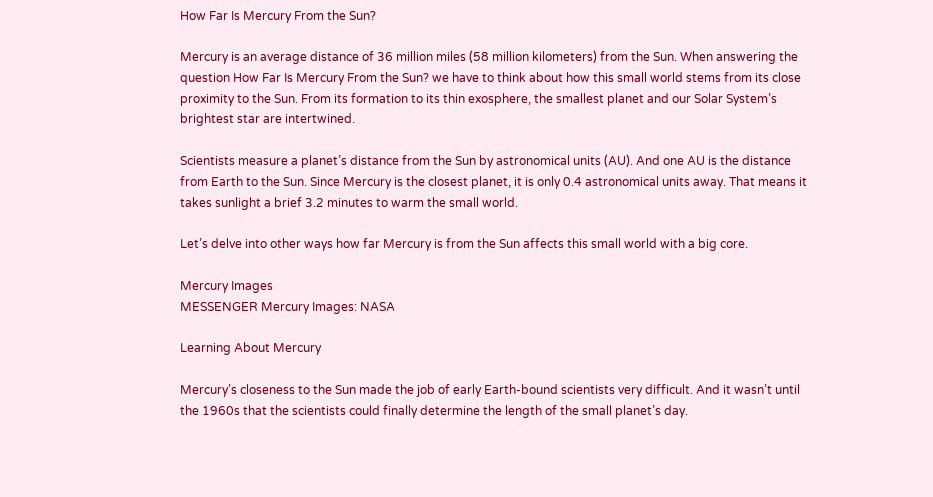How Far Is Mercury From the Sun?

Mercury is an average distance of 36 million miles (58 million kilometers) from the Sun. When answering the question How Far Is Mercury From the Sun? we have to think about how this small world stems from its close proximity to the Sun. From its formation to its thin exosphere, the smallest planet and our Solar System’s brightest star are intertwined.

Scientists measure a planet’s distance from the Sun by astronomical units (AU). And one AU is the distance from Earth to the Sun. Since Mercury is the closest planet, it is only 0.4 astronomical units away. That means it takes sunlight a brief 3.2 minutes to warm the small world.

Let’s delve into other ways how far Mercury is from the Sun affects this small world with a big core.

Mercury Images
MESSENGER Mercury Images: NASA

Learning About Mercury

Mercury’s closeness to the Sun made the job of early Earth-bound scientists very difficult. And it wasn’t until the 1960s that the scientists could finally determine the length of the small planet’s day.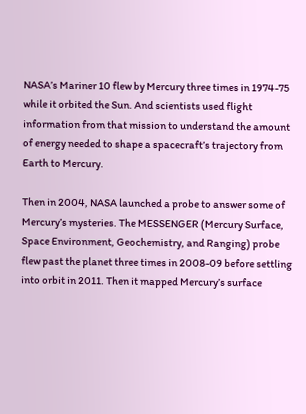NASA’s Mariner 10 flew by Mercury three times in 1974-75 while it orbited the Sun. And scientists used flight information from that mission to understand the amount of energy needed to shape a spacecraft’s trajectory from Earth to Mercury.

Then in 2004, NASA launched a probe to answer some of Mercury’s mysteries. The MESSENGER (Mercury Surface, Space Environment, Geochemistry, and Ranging) probe flew past the planet three times in 2008-09 before settling into orbit in 2011. Then it mapped Mercury’s surface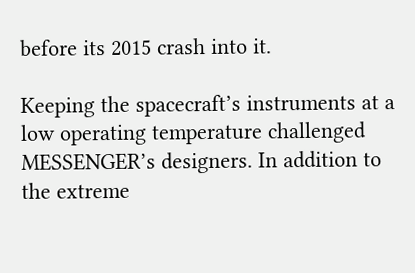before its 2015 crash into it.

Keeping the spacecraft’s instruments at a low operating temperature challenged MESSENGER’s designers. In addition to the extreme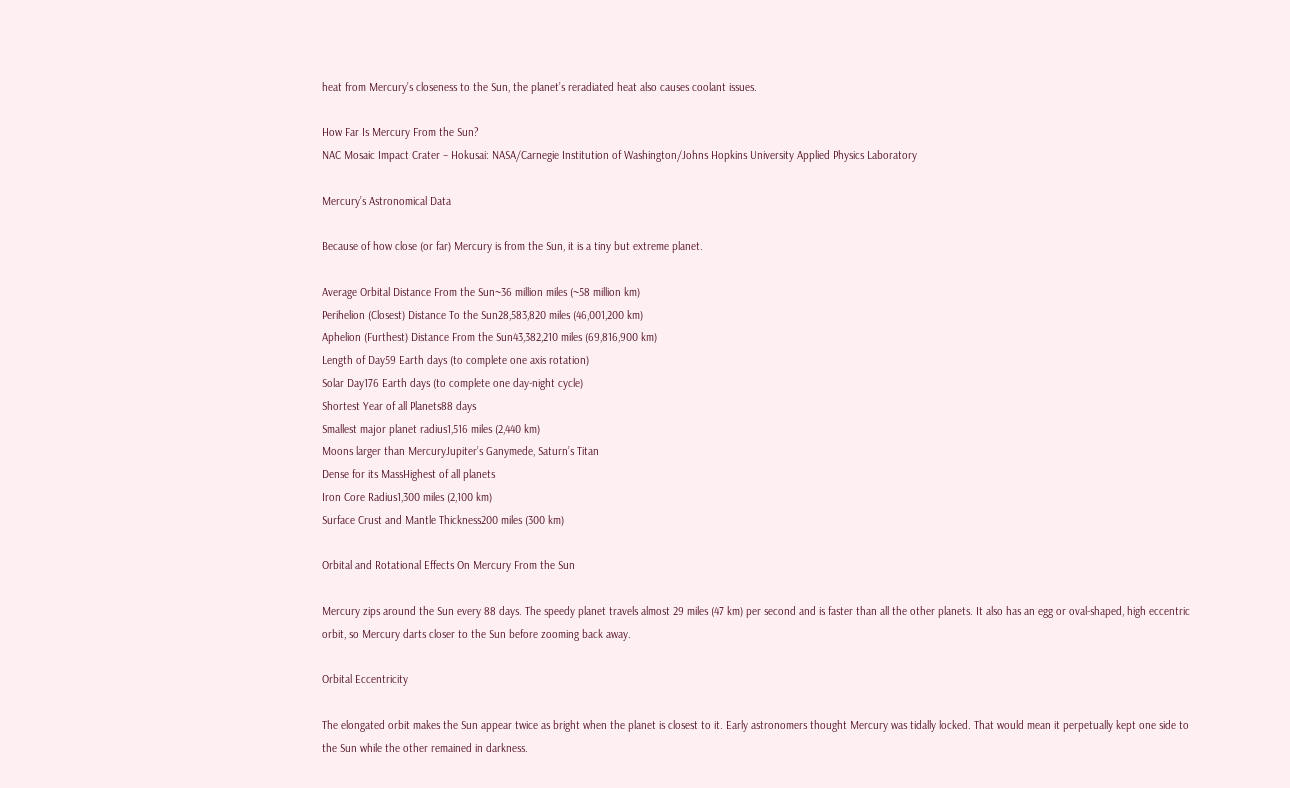heat from Mercury’s closeness to the Sun, the planet’s reradiated heat also causes coolant issues.

How Far Is Mercury From the Sun?
NAC Mosaic Impact Crater – Hokusai: NASA/Carnegie Institution of Washington/Johns Hopkins University Applied Physics Laboratory

Mercury’s Astronomical Data

Because of how close (or far) Mercury is from the Sun, it is a tiny but extreme planet.

Average Orbital Distance From the Sun~36 million miles (~58 million km)
Perihelion (Closest) Distance To the Sun28,583,820 miles (46,001,200 km)
Aphelion (Furthest) Distance From the Sun43,382,210 miles (69,816,900 km)
Length of Day59 Earth days (to complete one axis rotation)
Solar Day176 Earth days (to complete one day-night cycle)
Shortest Year of all Planets88 days
Smallest major planet radius1,516 miles (2,440 km)
Moons larger than MercuryJupiter’s Ganymede, Saturn’s Titan
Dense for its MassHighest of all planets
Iron Core Radius1,300 miles (2,100 km)
Surface Crust and Mantle Thickness200 miles (300 km)

Orbital and Rotational Effects On Mercury From the Sun

Mercury zips around the Sun every 88 days. The speedy planet travels almost 29 miles (47 km) per second and is faster than all the other planets. It also has an egg or oval-shaped, high eccentric orbit, so Mercury darts closer to the Sun before zooming back away.

Orbital Eccentricity

The elongated orbit makes the Sun appear twice as bright when the planet is closest to it. Early astronomers thought Mercury was tidally locked. That would mean it perpetually kept one side to the Sun while the other remained in darkness.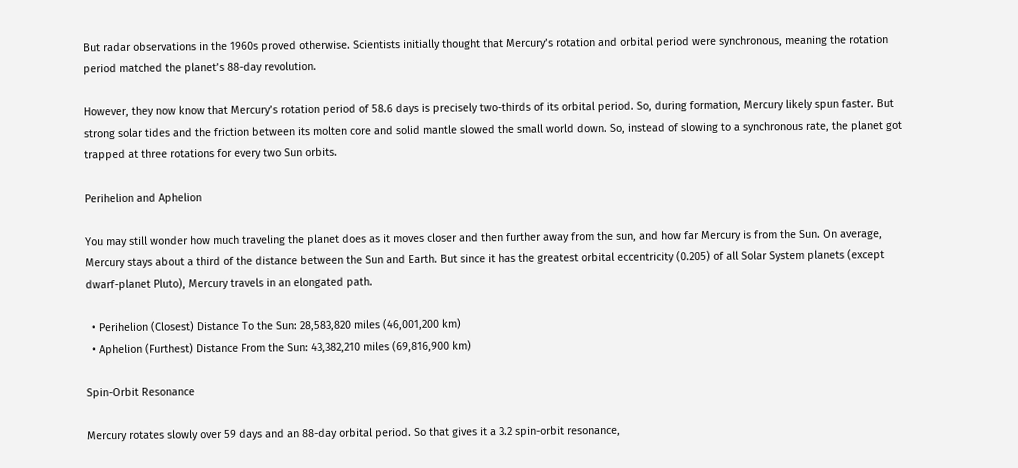But radar observations in the 1960s proved otherwise. Scientists initially thought that Mercury’s rotation and orbital period were synchronous, meaning the rotation period matched the planet’s 88-day revolution.

However, they now know that Mercury’s rotation period of 58.6 days is precisely two-thirds of its orbital period. So, during formation, Mercury likely spun faster. But strong solar tides and the friction between its molten core and solid mantle slowed the small world down. So, instead of slowing to a synchronous rate, the planet got trapped at three rotations for every two Sun orbits.

Perihelion and Aphelion

You may still wonder how much traveling the planet does as it moves closer and then further away from the sun, and how far Mercury is from the Sun. On average, Mercury stays about a third of the distance between the Sun and Earth. But since it has the greatest orbital eccentricity (0.205) of all Solar System planets (except dwarf-planet Pluto), Mercury travels in an elongated path.

  • Perihelion (Closest) Distance To the Sun: 28,583,820 miles (46,001,200 km)
  • Aphelion (Furthest) Distance From the Sun: 43,382,210 miles (69,816,900 km)

Spin-Orbit Resonance

Mercury rotates slowly over 59 days and an 88-day orbital period. So that gives it a 3.2 spin-orbit resonance,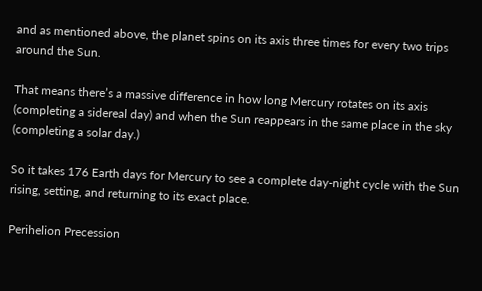and as mentioned above, the planet spins on its axis three times for every two trips around the Sun.

That means there’s a massive difference in how long Mercury rotates on its axis (completing a sidereal day) and when the Sun reappears in the same place in the sky (completing a solar day.)

So it takes 176 Earth days for Mercury to see a complete day-night cycle with the Sun rising, setting, and returning to its exact place.

Perihelion Precession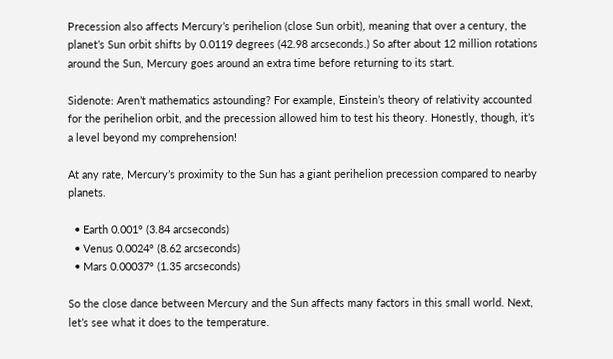Precession also affects Mercury’s perihelion (close Sun orbit), meaning that over a century, the planet’s Sun orbit shifts by 0.0119 degrees (42.98 arcseconds.) So after about 12 million rotations around the Sun, Mercury goes around an extra time before returning to its start.

Sidenote: Aren’t mathematics astounding? For example, Einstein’s theory of relativity accounted for the perihelion orbit, and the precession allowed him to test his theory. Honestly, though, it’s a level beyond my comprehension!

At any rate, Mercury’s proximity to the Sun has a giant perihelion precession compared to nearby planets.

  • Earth 0.001° (3.84 arcseconds)
  • Venus 0.0024° (8.62 arcseconds)
  • Mars 0.00037° (1.35 arcseconds)

So the close dance between Mercury and the Sun affects many factors in this small world. Next, let’s see what it does to the temperature.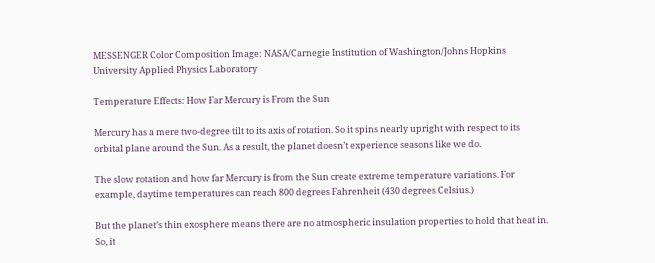MESSENGER Color Composition Image: NASA/Carnegie Institution of Washington/Johns Hopkins University Applied Physics Laboratory

Temperature Effects: How Far Mercury is From the Sun

Mercury has a mere two-degree tilt to its axis of rotation. So it spins nearly upright with respect to its orbital plane around the Sun. As a result, the planet doesn’t experience seasons like we do.

The slow rotation and how far Mercury is from the Sun create extreme temperature variations. For example, daytime temperatures can reach 800 degrees Fahrenheit (430 degrees Celsius.)

But the planet’s thin exosphere means there are no atmospheric insulation properties to hold that heat in. So, it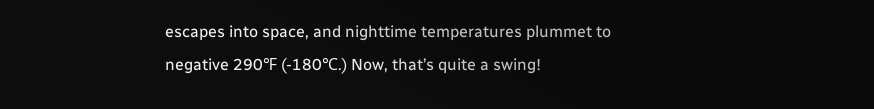escapes into space, and nighttime temperatures plummet to negative 290℉ (-180℃.) Now, that’s quite a swing!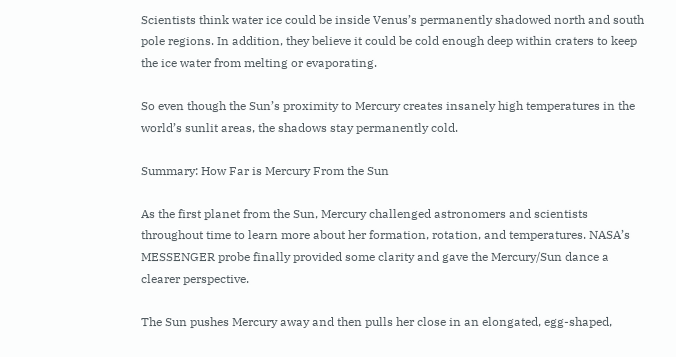Scientists think water ice could be inside Venus’s permanently shadowed north and south pole regions. In addition, they believe it could be cold enough deep within craters to keep the ice water from melting or evaporating.

So even though the Sun’s proximity to Mercury creates insanely high temperatures in the world’s sunlit areas, the shadows stay permanently cold.

Summary: How Far is Mercury From the Sun

As the first planet from the Sun, Mercury challenged astronomers and scientists throughout time to learn more about her formation, rotation, and temperatures. NASA’s MESSENGER probe finally provided some clarity and gave the Mercury/Sun dance a clearer perspective.

The Sun pushes Mercury away and then pulls her close in an elongated, egg-shaped,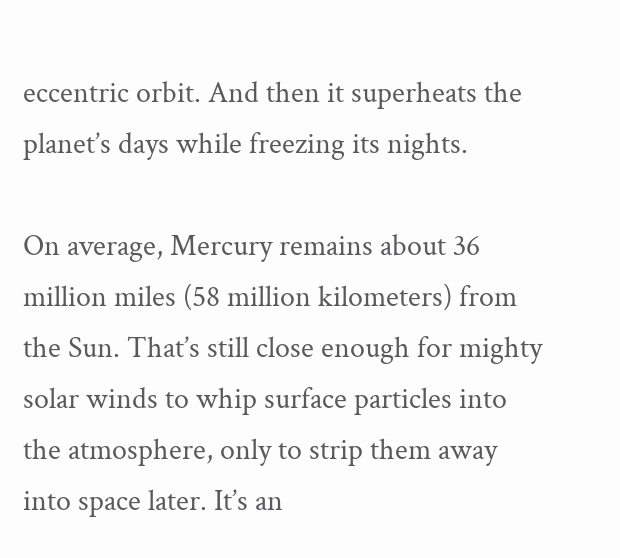eccentric orbit. And then it superheats the planet’s days while freezing its nights.

On average, Mercury remains about 36 million miles (58 million kilometers) from the Sun. That’s still close enough for mighty solar winds to whip surface particles into the atmosphere, only to strip them away into space later. It’s an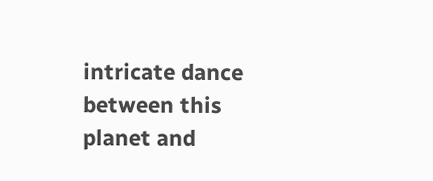intricate dance between this planet and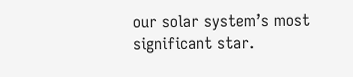our solar system’s most significant star.